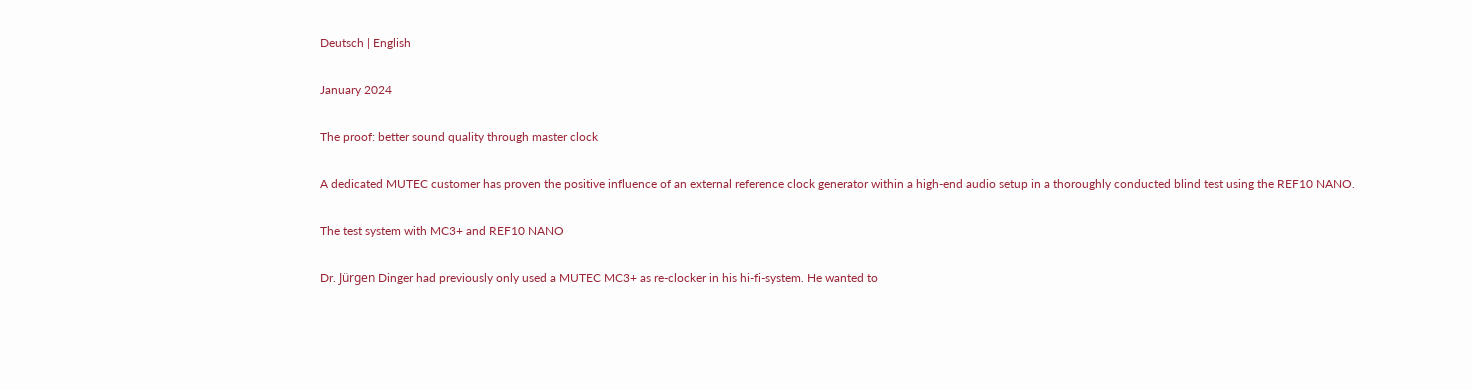Deutsch | English

January 2024

The proof: better sound quality through master clock

A dedicated MUTEC customer has proven the positive influence of an external reference clock generator within a high-end audio setup in a thoroughly conducted blind test using the REF10 NANO.

The test system with MC3+ and REF10 NANO

Dr. Jürgen Dinger had previously only used a MUTEC MC3+ as re-clocker in his hi-fi-system. He wanted to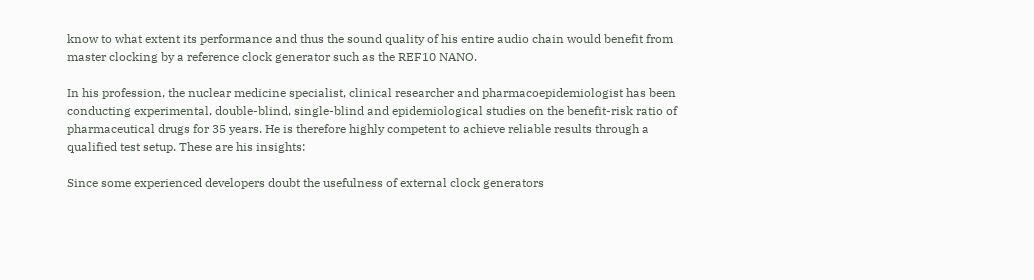know to what extent its performance and thus the sound quality of his entire audio chain would benefit from master clocking by a reference clock generator such as the REF10 NANO.

In his profession, the nuclear medicine specialist, clinical researcher and pharmacoepidemiologist has been conducting experimental, double-blind, single-blind and epidemiological studies on the benefit-risk ratio of pharmaceutical drugs for 35 years. He is therefore highly competent to achieve reliable results through a qualified test setup. These are his insights:

Since some experienced developers doubt the usefulness of external clock generators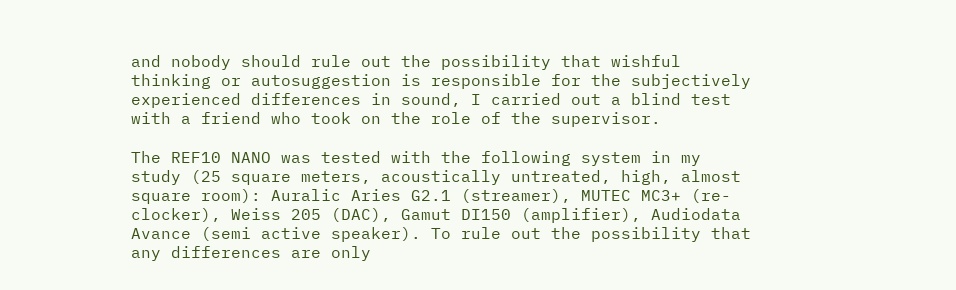and nobody should rule out the possibility that wishful thinking or autosuggestion is responsible for the subjectively experienced differences in sound, I carried out a blind test with a friend who took on the role of the supervisor.

The REF10 NANO was tested with the following system in my study (25 square meters, acoustically untreated, high, almost square room): Auralic Aries G2.1 (streamer), MUTEC MC3+ (re-clocker), Weiss 205 (DAC), Gamut DI150 (amplifier), Audiodata Avance (semi active speaker). To rule out the possibility that any differences are only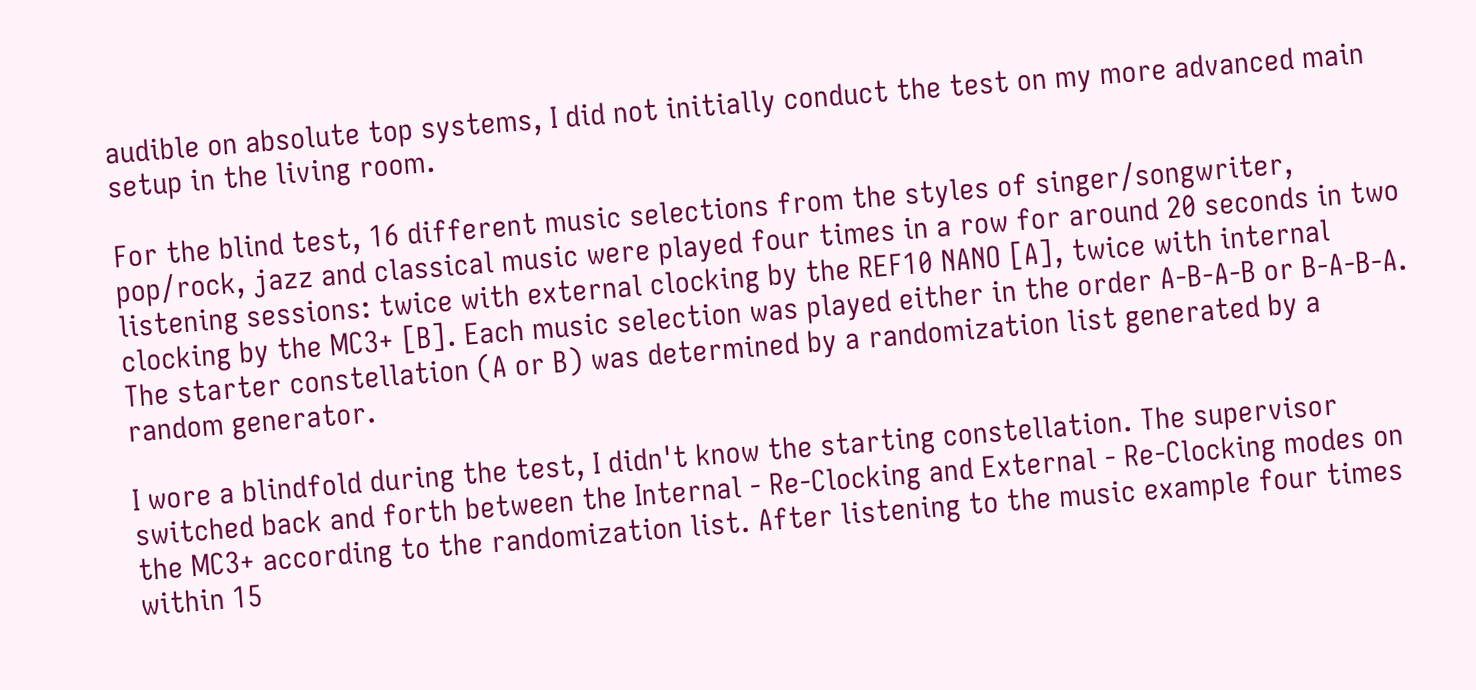audible on absolute top systems, I did not initially conduct the test on my more advanced main setup in the living room.

For the blind test, 16 different music selections from the styles of singer/songwriter, pop/rock, jazz and classical music were played four times in a row for around 20 seconds in two listening sessions: twice with external clocking by the REF10 NANO [A], twice with internal clocking by the MC3+ [B]. Each music selection was played either in the order A-B-A-B or B-A-B-A. The starter constellation (A or B) was determined by a randomization list generated by a random generator.

I wore a blindfold during the test, I didn't know the starting constellation. The supervisor switched back and forth between the Internal - Re-Clocking and External - Re-Clocking modes on the MC3+ according to the randomization list. After listening to the music example four times within 15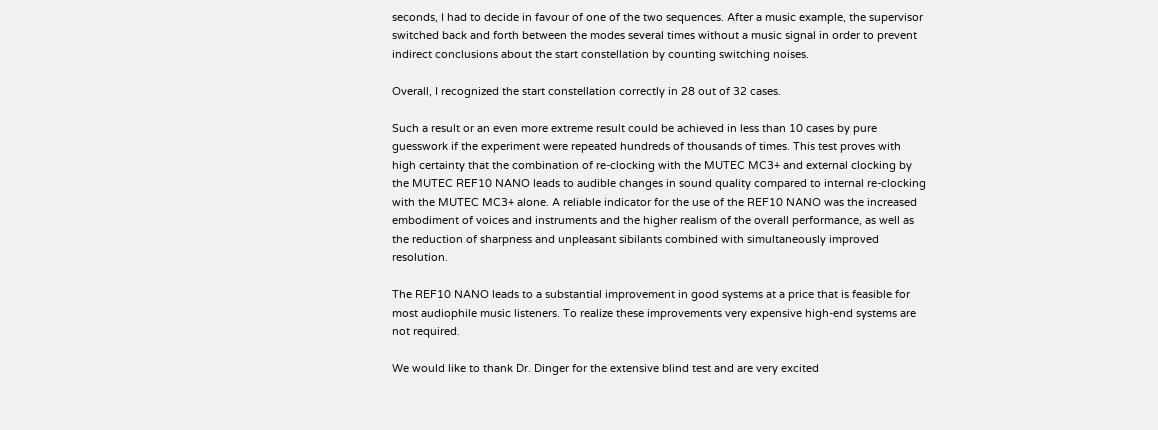seconds, I had to decide in favour of one of the two sequences. After a music example, the supervisor switched back and forth between the modes several times without a music signal in order to prevent indirect conclusions about the start constellation by counting switching noises.

Overall, I recognized the start constellation correctly in 28 out of 32 cases.

Such a result or an even more extreme result could be achieved in less than 10 cases by pure guesswork if the experiment were repeated hundreds of thousands of times. This test proves with high certainty that the combination of re-clocking with the MUTEC MC3+ and external clocking by the MUTEC REF10 NANO leads to audible changes in sound quality compared to internal re-clocking with the MUTEC MC3+ alone. A reliable indicator for the use of the REF10 NANO was the increased embodiment of voices and instruments and the higher realism of the overall performance, as well as the reduction of sharpness and unpleasant sibilants combined with simultaneously improved resolution.

The REF10 NANO leads to a substantial improvement in good systems at a price that is feasible for most audiophile music listeners. To realize these improvements very expensive high-end systems are not required.

We would like to thank Dr. Dinger for the extensive blind test and are very excited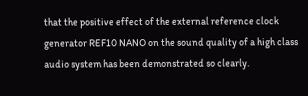that the positive effect of the external reference clock generator REF10 NANO on the sound quality of a high class audio system has been demonstrated so clearly.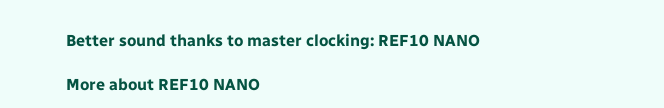Better sound thanks to master clocking: REF10 NANO

More about REF10 NANO